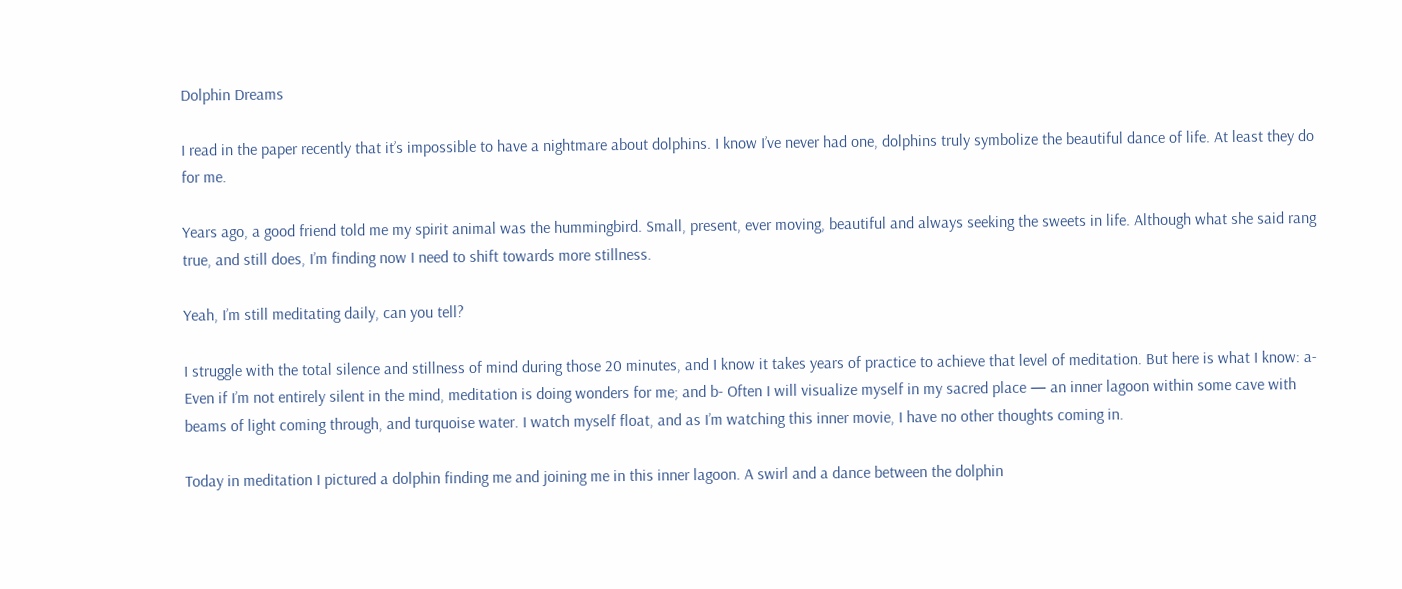Dolphin Dreams

I read in the paper recently that it’s impossible to have a nightmare about dolphins. I know I’ve never had one, dolphins truly symbolize the beautiful dance of life. At least they do for me.

Years ago, a good friend told me my spirit animal was the hummingbird. Small, present, ever moving, beautiful and always seeking the sweets in life. Although what she said rang true, and still does, I’m finding now I need to shift towards more stillness.

Yeah, I’m still meditating daily, can you tell?

I struggle with the total silence and stillness of mind during those 20 minutes, and I know it takes years of practice to achieve that level of meditation. But here is what I know: a- Even if I’m not entirely silent in the mind, meditation is doing wonders for me; and b- Often I will visualize myself in my sacred place — an inner lagoon within some cave with beams of light coming through, and turquoise water. I watch myself float, and as I’m watching this inner movie, I have no other thoughts coming in.

Today in meditation I pictured a dolphin finding me and joining me in this inner lagoon. A swirl and a dance between the dolphin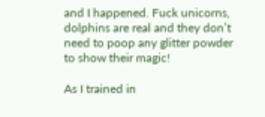and I happened. Fuck unicorns, dolphins are real and they don’t need to poop any glitter powder to show their magic!

As I trained in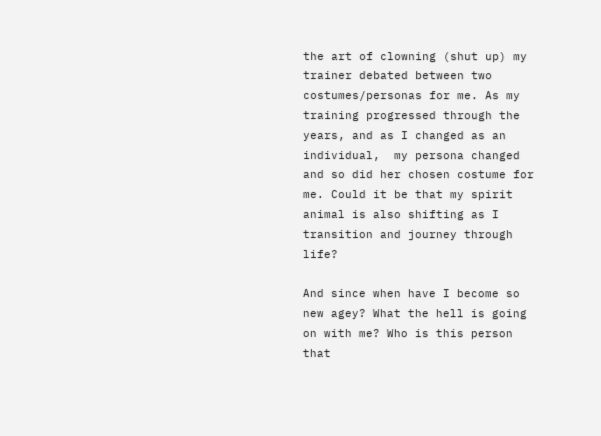the art of clowning (shut up) my trainer debated between two costumes/personas for me. As my training progressed through the years, and as I changed as an individual,  my persona changed and so did her chosen costume for me. Could it be that my spirit animal is also shifting as I transition and journey through life?

And since when have I become so new agey? What the hell is going on with me? Who is this person that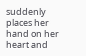suddenly places her hand on her heart and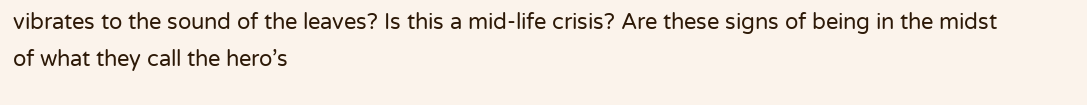vibrates to the sound of the leaves? Is this a mid-life crisis? Are these signs of being in the midst of what they call the hero’s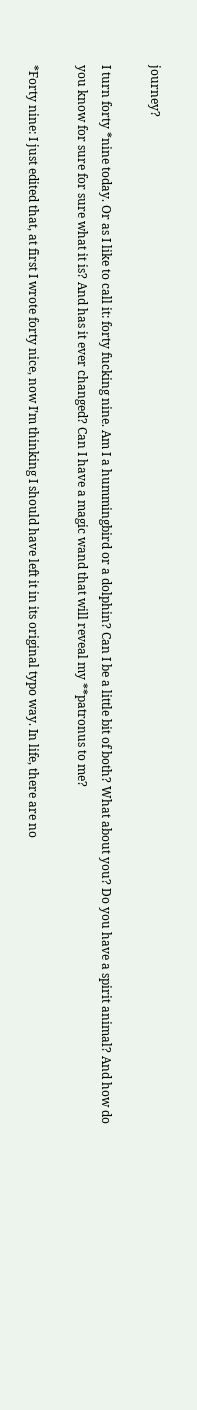journey?

I turn forty *nine today. Or as I like to call it: forty fucking nine. Am I a hummingbird or a dolphin? Can I be a little bit of both? What about you? Do you have a spirit animal? And how do you know for sure for sure what it is? And has it ever changed? Can I have a magic wand that will reveal my **patronus to me?

*Forty nine: I just edited that, at first I wrote forty nice, now I’m thinking I should have left it in its original typo way. In life, there are no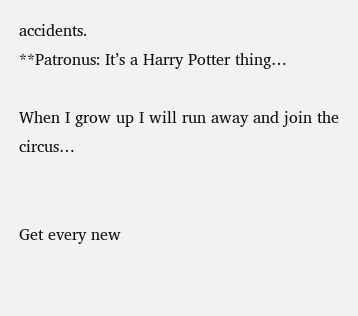accidents.
**Patronus: It’s a Harry Potter thing…

When I grow up I will run away and join the circus…


Get every new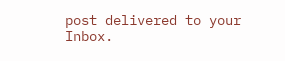post delivered to your Inbox.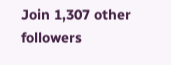Join 1,307 other followers